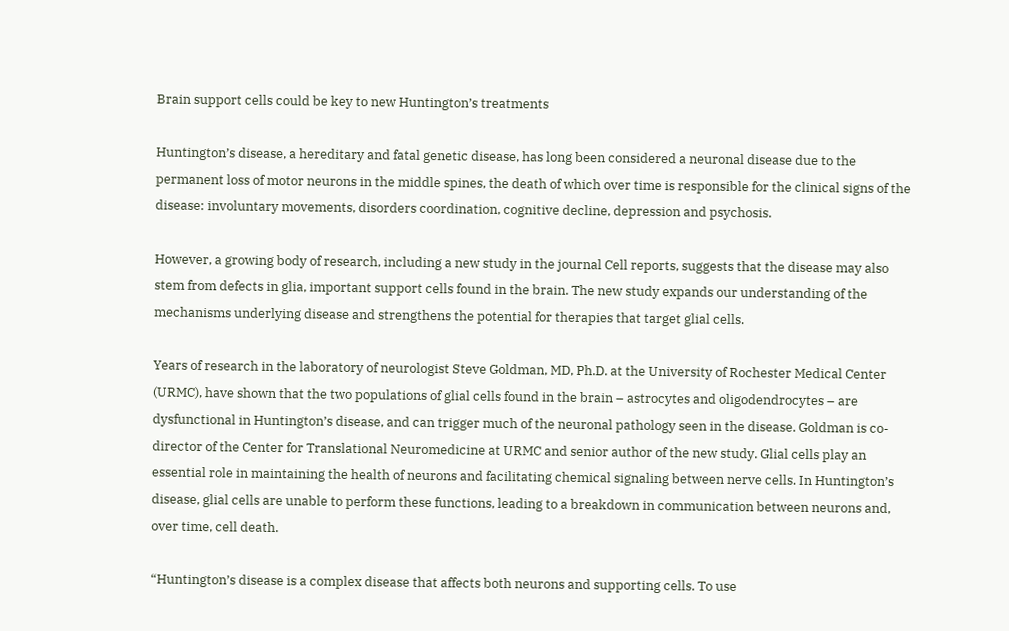Brain support cells could be key to new Huntington’s treatments

Huntington’s disease, a hereditary and fatal genetic disease, has long been considered a neuronal disease due to the permanent loss of motor neurons in the middle spines, the death of which over time is responsible for the clinical signs of the disease: involuntary movements, disorders coordination, cognitive decline, depression and psychosis.

However, a growing body of research, including a new study in the journal Cell reports, suggests that the disease may also stem from defects in glia, important support cells found in the brain. The new study expands our understanding of the mechanisms underlying disease and strengthens the potential for therapies that target glial cells.

Years of research in the laboratory of neurologist Steve Goldman, MD, Ph.D. at the University of Rochester Medical Center (URMC), have shown that the two populations of glial cells found in the brain – astrocytes and oligodendrocytes – are dysfunctional in Huntington’s disease, and can trigger much of the neuronal pathology seen in the disease. Goldman is co-director of the Center for Translational Neuromedicine at URMC and senior author of the new study. Glial cells play an essential role in maintaining the health of neurons and facilitating chemical signaling between nerve cells. In Huntington’s disease, glial cells are unable to perform these functions, leading to a breakdown in communication between neurons and, over time, cell death.

“Huntington’s disease is a complex disease that affects both neurons and supporting cells. To use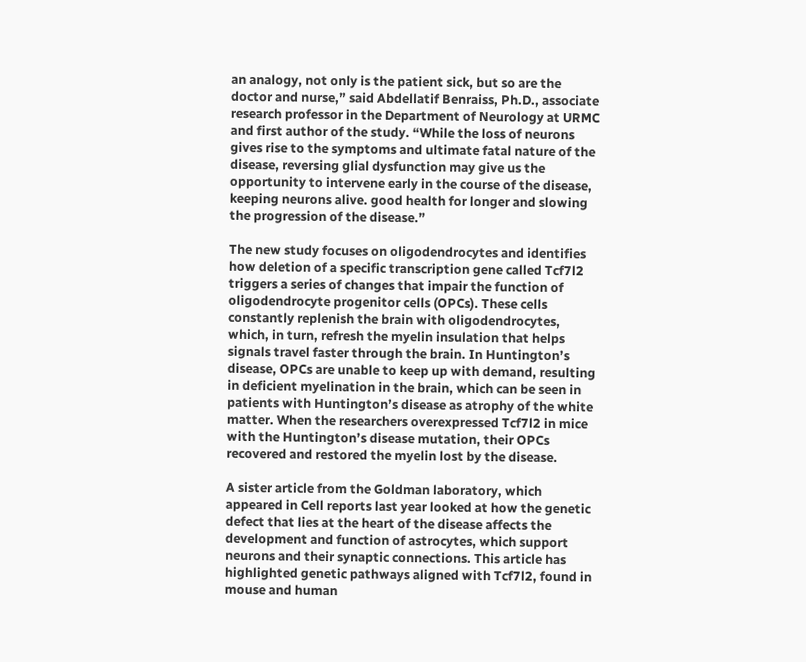an analogy, not only is the patient sick, but so are the doctor and nurse,” said Abdellatif Benraiss, Ph.D., associate research professor in the Department of Neurology at URMC and first author of the study. “While the loss of neurons gives rise to the symptoms and ultimate fatal nature of the disease, reversing glial dysfunction may give us the opportunity to intervene early in the course of the disease, keeping neurons alive. good health for longer and slowing the progression of the disease.”

The new study focuses on oligodendrocytes and identifies how deletion of a specific transcription gene called Tcf7l2 triggers a series of changes that impair the function of oligodendrocyte progenitor cells (OPCs). These cells constantly replenish the brain with oligodendrocytes, which, in turn, refresh the myelin insulation that helps signals travel faster through the brain. In Huntington’s disease, OPCs are unable to keep up with demand, resulting in deficient myelination in the brain, which can be seen in patients with Huntington’s disease as atrophy of the white matter. When the researchers overexpressed Tcf7l2 in mice with the Huntington’s disease mutation, their OPCs recovered and restored the myelin lost by the disease.

A sister article from the Goldman laboratory, which appeared in Cell reports last year looked at how the genetic defect that lies at the heart of the disease affects the development and function of astrocytes, which support neurons and their synaptic connections. This article has highlighted genetic pathways aligned with Tcf7l2, found in mouse and human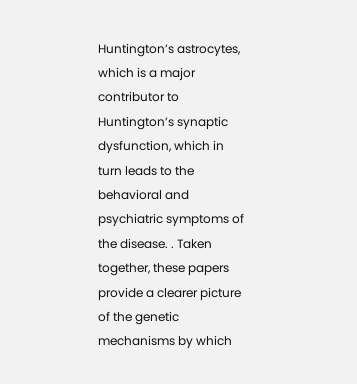Huntington’s astrocytes, which is a major contributor to Huntington’s synaptic dysfunction, which in turn leads to the behavioral and psychiatric symptoms of the disease. . Taken together, these papers provide a clearer picture of the genetic mechanisms by which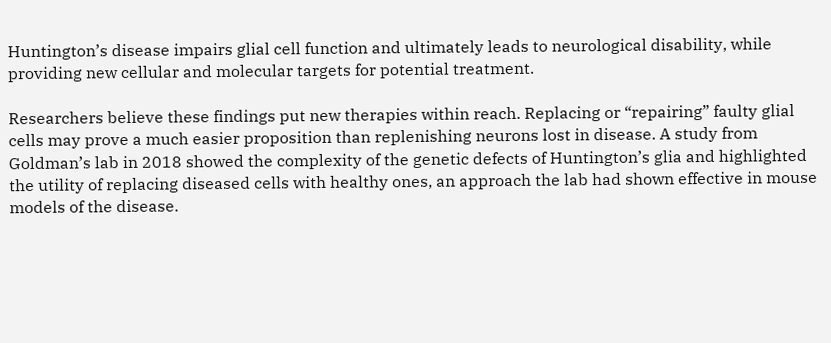Huntington’s disease impairs glial cell function and ultimately leads to neurological disability, while providing new cellular and molecular targets for potential treatment.

Researchers believe these findings put new therapies within reach. Replacing or “repairing” faulty glial cells may prove a much easier proposition than replenishing neurons lost in disease. A study from Goldman’s lab in 2018 showed the complexity of the genetic defects of Huntington’s glia and highlighted the utility of replacing diseased cells with healthy ones, an approach the lab had shown effective in mouse models of the disease.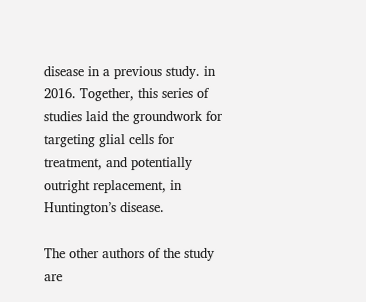disease in a previous study. in 2016. Together, this series of studies laid the groundwork for targeting glial cells for treatment, and potentially outright replacement, in Huntington’s disease.

The other authors of the study are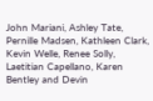John Mariani, Ashley Tate, Pernille Madsen, Kathleen Clark, Kevin Welle, Renee Solly, Laetitian Capellano, Karen Bentley and Devin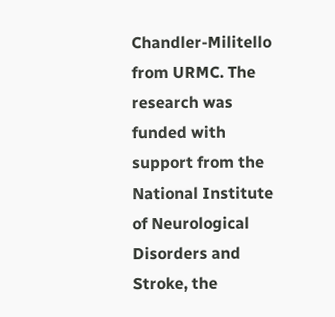Chandler-Militello from URMC. The research was funded with support from the National Institute of Neurological Disorders and Stroke, the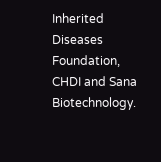Inherited Diseases Foundation, CHDI and Sana Biotechnology.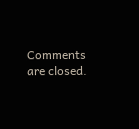Comments are closed.